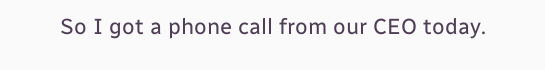So I got a phone call from our CEO today.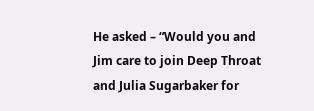He asked – “Would you and Jim care to join Deep Throat and Julia Sugarbaker for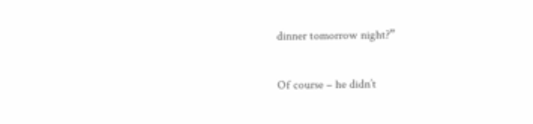dinner tomorrow night?”

Of course – he didn’t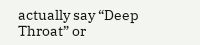actually say “Deep Throat” or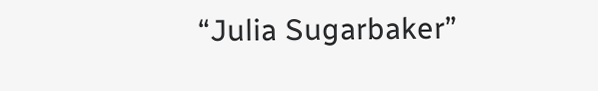“Julia Sugarbaker”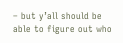– but y’all should be able to figure out who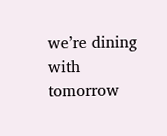we’re dining with tomorrow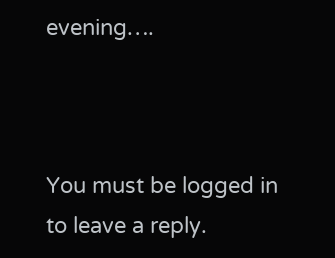evening….



You must be logged in to leave a reply.